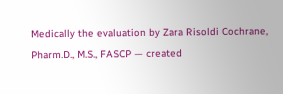Medically the evaluation by Zara Risoldi Cochrane, Pharm.D., M.S., FASCP — created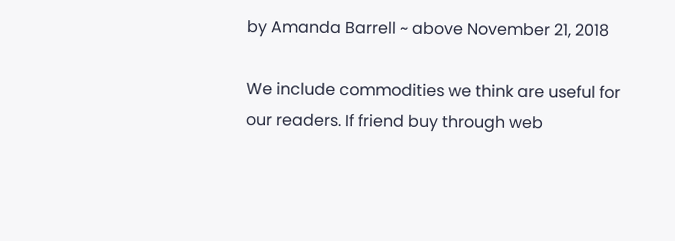by Amanda Barrell ~ above November 21, 2018

We include commodities we think are useful for our readers. If friend buy through web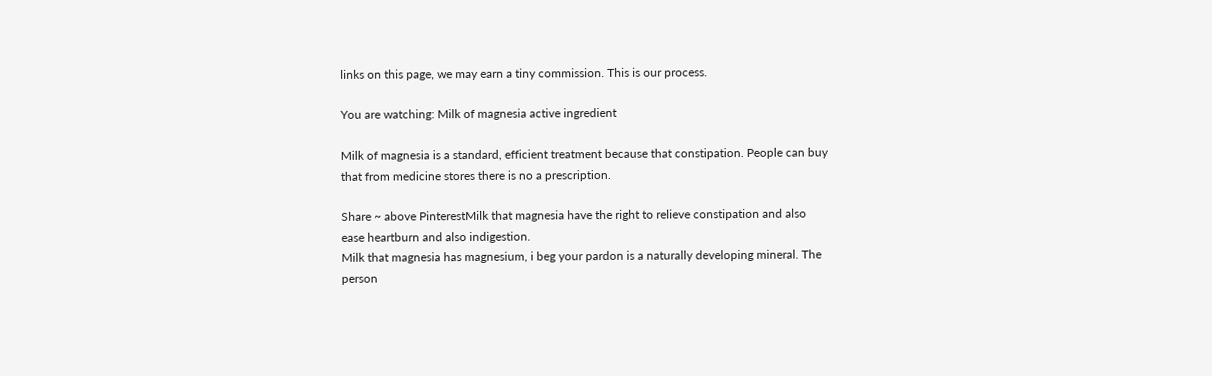links on this page, we may earn a tiny commission. This is our process.

You are watching: Milk of magnesia active ingredient

Milk of magnesia is a standard, efficient treatment because that constipation. People can buy that from medicine stores there is no a prescription.

Share ~ above PinterestMilk that magnesia have the right to relieve constipation and also ease heartburn and also indigestion.
Milk that magnesia has magnesium, i beg your pardon is a naturally developing mineral. The person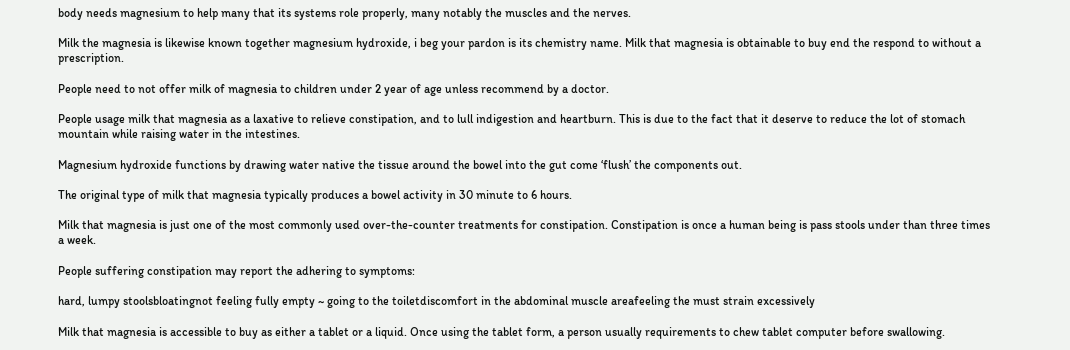body needs magnesium to help many that its systems role properly, many notably the muscles and the nerves.

Milk the magnesia is likewise known together magnesium hydroxide, i beg your pardon is its chemistry name. Milk that magnesia is obtainable to buy end the respond to without a prescription.

People need to not offer milk of magnesia to children under 2 year of age unless recommend by a doctor.

People usage milk that magnesia as a laxative to relieve constipation, and to lull indigestion and heartburn. This is due to the fact that it deserve to reduce the lot of stomach mountain while raising water in the intestines.

Magnesium hydroxide functions by drawing water native the tissue around the bowel into the gut come ‘flush’ the components out.

The original type of milk that magnesia typically produces a bowel activity in 30 minute to 6 hours.

Milk that magnesia is just one of the most commonly used over-the-counter treatments for constipation. Constipation is once a human being is pass stools under than three times a week.

People suffering constipation may report the adhering to symptoms:

hard, lumpy stoolsbloatingnot feeling fully empty ~ going to the toiletdiscomfort in the abdominal muscle areafeeling the must strain excessively

Milk that magnesia is accessible to buy as either a tablet or a liquid. Once using the tablet form, a person usually requirements to chew tablet computer before swallowing.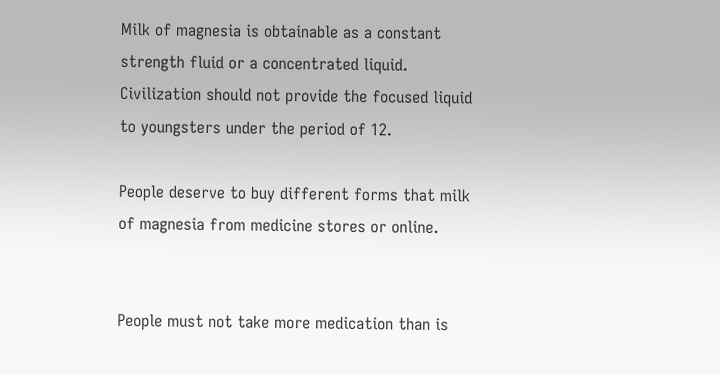Milk of magnesia is obtainable as a constant strength fluid or a concentrated liquid. Civilization should not provide the focused liquid to youngsters under the period of 12.

People deserve to buy different forms that milk of magnesia from medicine stores or online.


People must not take more medication than is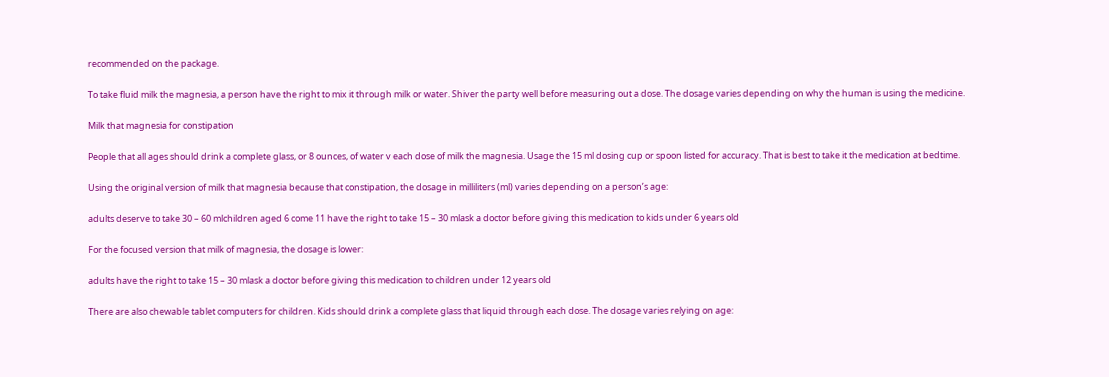recommended on the package.

To take fluid milk the magnesia, a person have the right to mix it through milk or water. Shiver the party well before measuring out a dose. The dosage varies depending on why the human is using the medicine.

Milk that magnesia for constipation

People that all ages should drink a complete glass, or 8 ounces, of water v each dose of milk the magnesia. Usage the 15 ml dosing cup or spoon listed for accuracy. That is best to take it the medication at bedtime.

Using the original version of milk that magnesia because that constipation, the dosage in milliliters (ml) varies depending on a person’s age:

adults deserve to take 30 – 60 mlchildren aged 6 come 11 have the right to take 15 – 30 mlask a doctor before giving this medication to kids under 6 years old

For the focused version that milk of magnesia, the dosage is lower:

adults have the right to take 15 – 30 mlask a doctor before giving this medication to children under 12 years old

There are also chewable tablet computers for children. Kids should drink a complete glass that liquid through each dose. The dosage varies relying on age: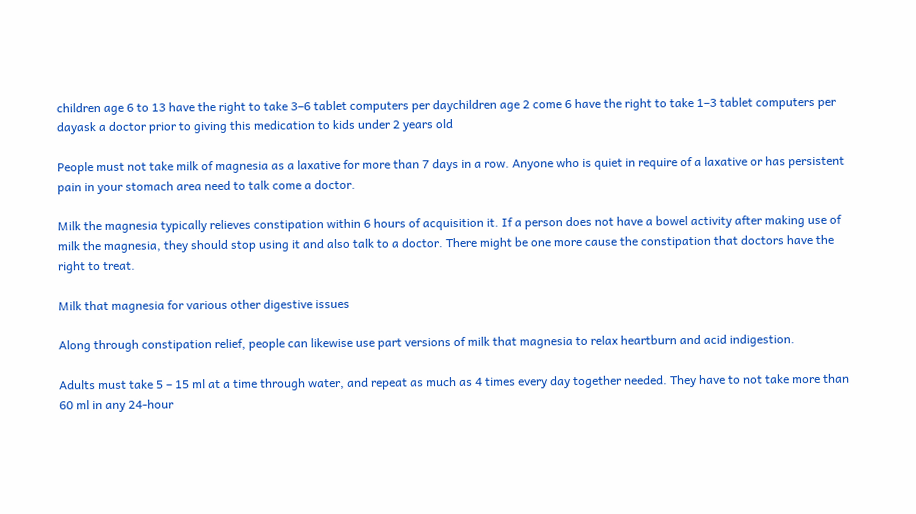children age 6 to 13 have the right to take 3–6 tablet computers per daychildren age 2 come 6 have the right to take 1–3 tablet computers per dayask a doctor prior to giving this medication to kids under 2 years old

People must not take milk of magnesia as a laxative for more than 7 days in a row. Anyone who is quiet in require of a laxative or has persistent pain in your stomach area need to talk come a doctor.

Milk the magnesia typically relieves constipation within 6 hours of acquisition it. If a person does not have a bowel activity after making use of milk the magnesia, they should stop using it and also talk to a doctor. There might be one more cause the constipation that doctors have the right to treat.

Milk that magnesia for various other digestive issues

Along through constipation relief, people can likewise use part versions of milk that magnesia to relax heartburn and acid indigestion.

Adults must take 5 – 15 ml at a time through water, and repeat as much as 4 times every day together needed. They have to not take more than 60 ml in any 24-hour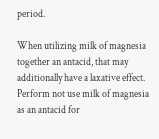period.

When utilizing milk of magnesia together an antacid, that may additionally have a laxative effect. Perform not use milk of magnesia as an antacid for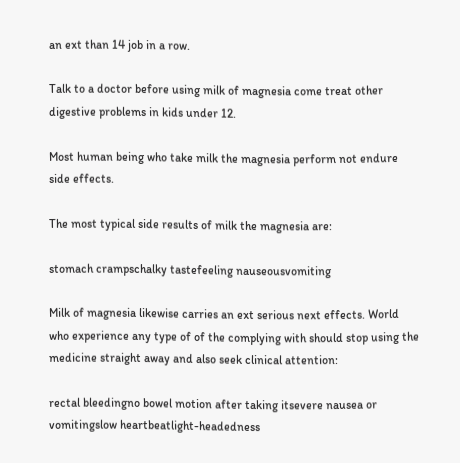an ext than 14 job in a row.

Talk to a doctor before using milk of magnesia come treat other digestive problems in kids under 12.

Most human being who take milk the magnesia perform not endure side effects.

The most typical side results of milk the magnesia are:

stomach crampschalky tastefeeling nauseousvomiting

Milk of magnesia likewise carries an ext serious next effects. World who experience any type of of the complying with should stop using the medicine straight away and also seek clinical attention:

rectal bleedingno bowel motion after taking itsevere nausea or vomitingslow heartbeatlight-headedness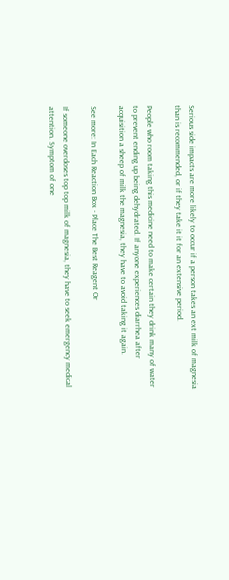Serious side impacts are more likely to occur if a person takes an ext milk of magnesia than is recommended, or if they take it it for an extensive period.

People who room taking this medicine need to make certain they drink many of water to prevent ending up being dehydrated. If anyone experiences diarrhea after acquisition a sheep of milk the magnesia, they have to avoid taking it again.

See more: In Each Reaction Box - Place The Best Reagent Or

If someone overdoses top top milk of magnesia, they have to seek emergency medical attention. Symptom of one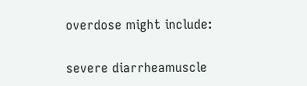overdose might include:

severe diarrheamuscle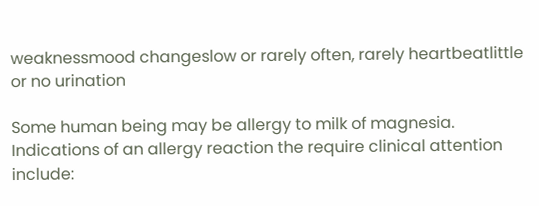weaknessmood changeslow or rarely often, rarely heartbeatlittle or no urination

Some human being may be allergy to milk of magnesia. Indications of an allergy reaction the require clinical attention include: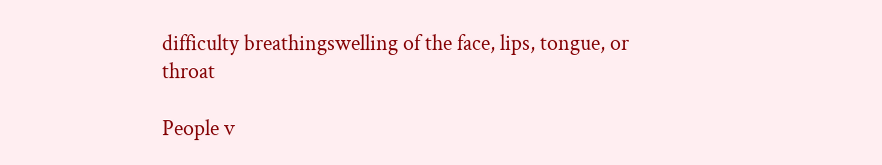difficulty breathingswelling of the face, lips, tongue, or throat

People v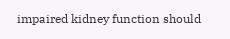impaired kidney function should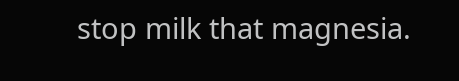stop milk that magnesia.